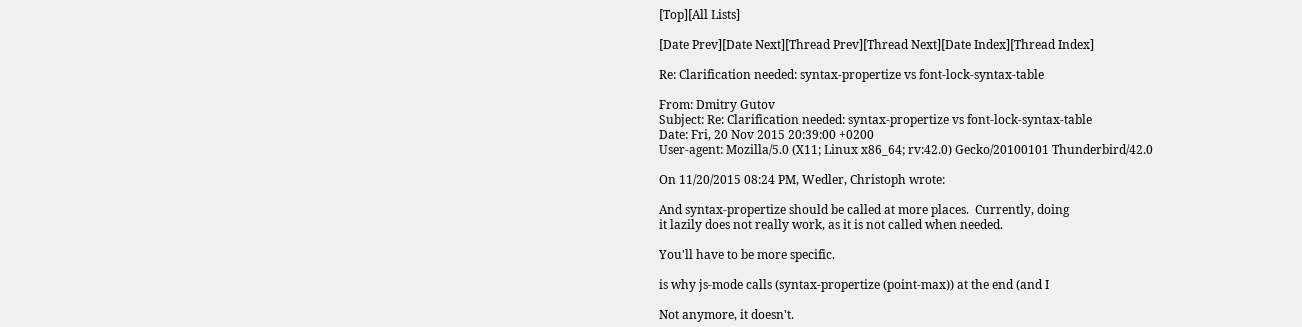[Top][All Lists]

[Date Prev][Date Next][Thread Prev][Thread Next][Date Index][Thread Index]

Re: Clarification needed: syntax-propertize vs font-lock-syntax-table

From: Dmitry Gutov
Subject: Re: Clarification needed: syntax-propertize vs font-lock-syntax-table
Date: Fri, 20 Nov 2015 20:39:00 +0200
User-agent: Mozilla/5.0 (X11; Linux x86_64; rv:42.0) Gecko/20100101 Thunderbird/42.0

On 11/20/2015 08:24 PM, Wedler, Christoph wrote:

And syntax-propertize should be called at more places.  Currently, doing
it lazily does not really work, as it is not called when needed.

You'll have to be more specific.

is why js-mode calls (syntax-propertize (point-max)) at the end (and I

Not anymore, it doesn't.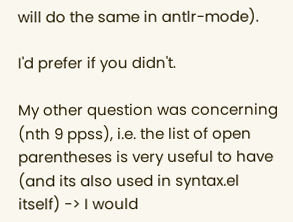will do the same in antlr-mode).

I'd prefer if you didn't.

My other question was concerning (nth 9 ppss), i.e. the list of open
parentheses is very useful to have (and its also used in syntax.el
itself) -> I would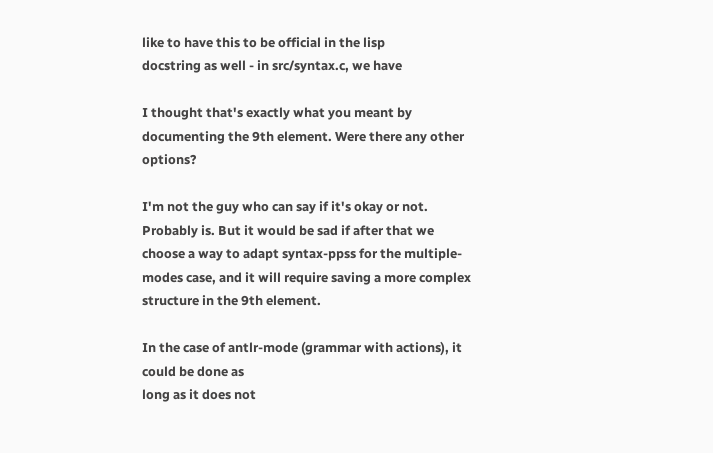like to have this to be official in the lisp
docstring as well - in src/syntax.c, we have

I thought that's exactly what you meant by documenting the 9th element. Were there any other options?

I'm not the guy who can say if it's okay or not. Probably is. But it would be sad if after that we choose a way to adapt syntax-ppss for the multiple-modes case, and it will require saving a more complex structure in the 9th element.

In the case of antlr-mode (grammar with actions), it could be done as
long as it does not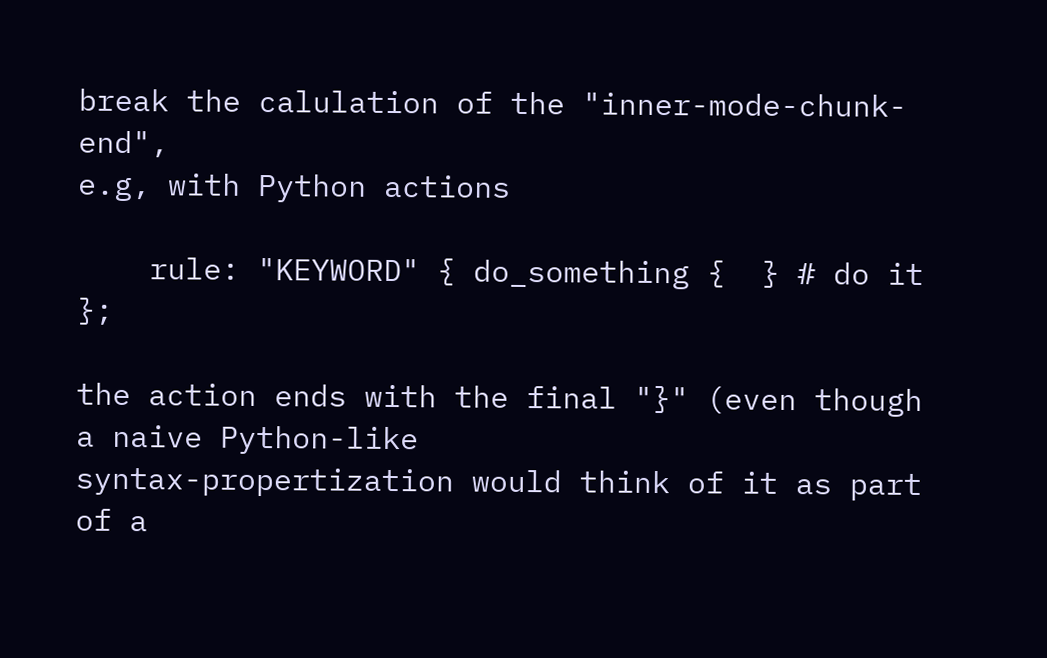break the calulation of the "inner-mode-chunk-end",
e.g, with Python actions

    rule: "KEYWORD" { do_something {  } # do it };

the action ends with the final "}" (even though a naive Python-like
syntax-propertization would think of it as part of a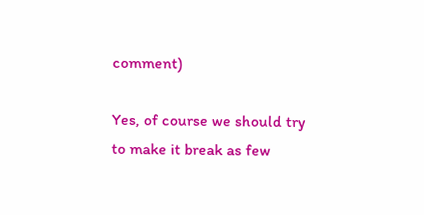comment)

Yes, of course we should try to make it break as few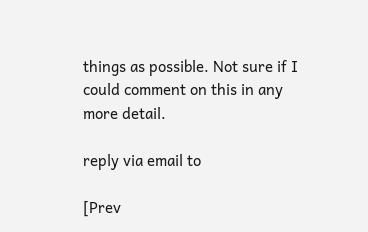things as possible. Not sure if I could comment on this in any more detail.

reply via email to

[Prev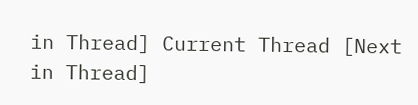in Thread] Current Thread [Next in Thread]